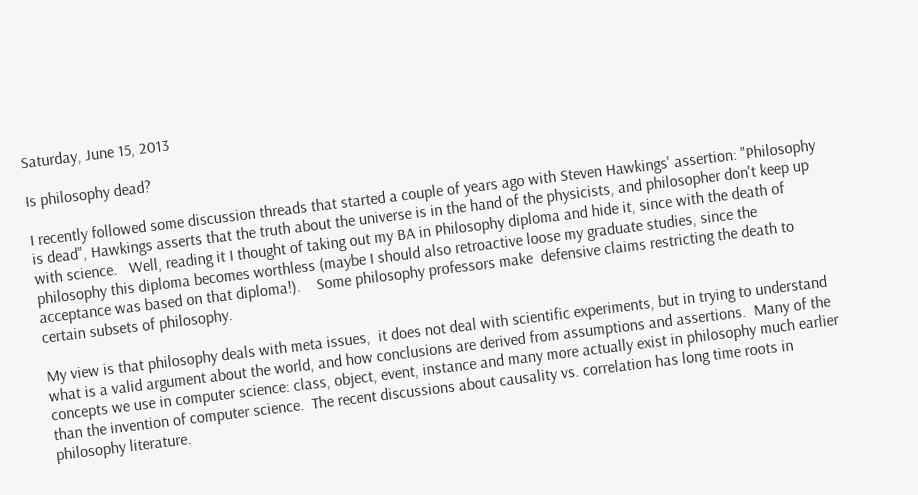Saturday, June 15, 2013

Is philosophy dead?

I recently followed some discussion threads that started a couple of years ago with Steven Hawkings' assertion: "Philosophy is dead", Hawkings asserts that the truth about the universe is in the hand of the physicists, and philosopher don't keep up with science.   Well, reading it I thought of taking out my BA in Philosophy diploma and hide it, since with the death of philosophy this diploma becomes worthless (maybe I should also retroactive loose my graduate studies, since the acceptance was based on that diploma!).    Some philosophy professors make  defensive claims restricting the death to certain subsets of philosophy.

My view is that philosophy deals with meta issues,  it does not deal with scientific experiments, but in trying to understand what is a valid argument about the world, and how conclusions are derived from assumptions and assertions.  Many of the concepts we use in computer science: class, object, event, instance and many more actually exist in philosophy much earlier than the invention of computer science.  The recent discussions about causality vs. correlation has long time roots in philosophy literature.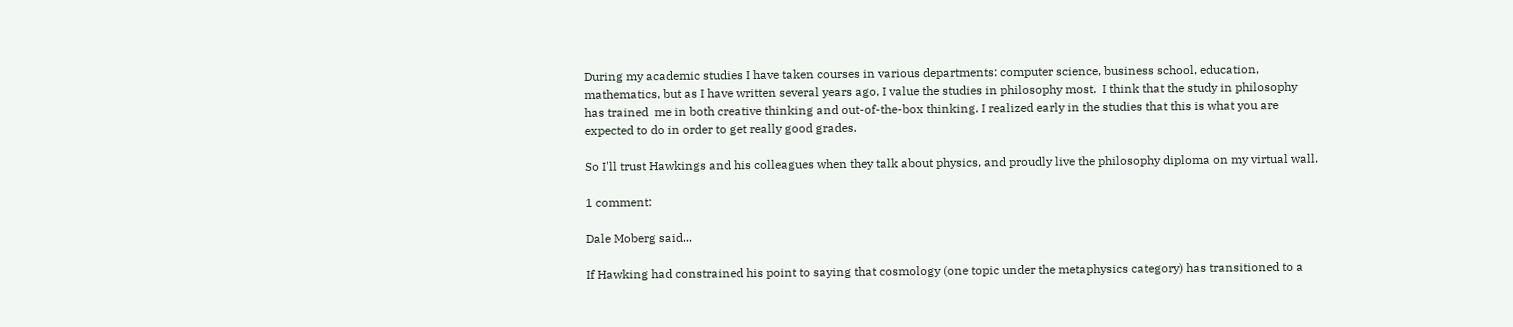During my academic studies I have taken courses in various departments: computer science, business school, education, mathematics, but as I have written several years ago, I value the studies in philosophy most.  I think that the study in philosophy has trained  me in both creative thinking and out-of-the-box thinking. I realized early in the studies that this is what you are expected to do in order to get really good grades.

So I'll trust Hawkings and his colleagues when they talk about physics, and proudly live the philosophy diploma on my virtual wall.

1 comment:

Dale Moberg said...

If Hawking had constrained his point to saying that cosmology (one topic under the metaphysics category) has transitioned to a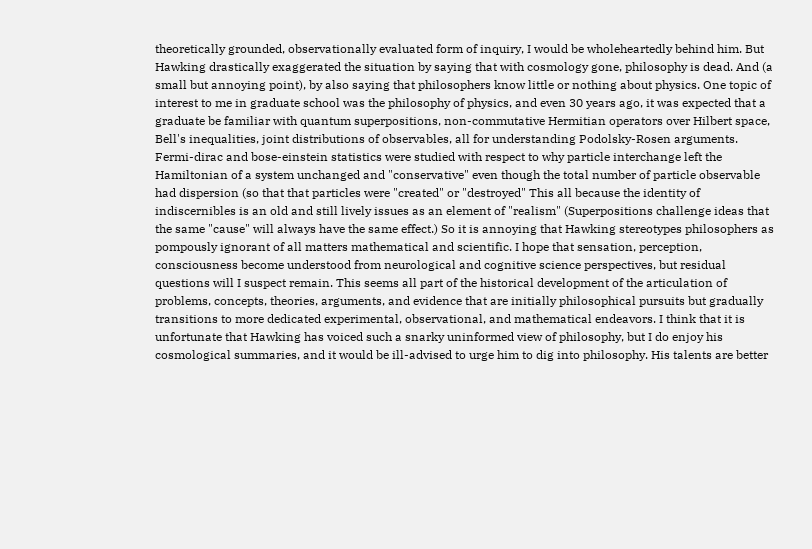theoretically grounded, observationally evaluated form of inquiry, I would be wholeheartedly behind him. But Hawking drastically exaggerated the situation by saying that with cosmology gone, philosophy is dead. And (a small but annoying point), by also saying that philosophers know little or nothing about physics. One topic of interest to me in graduate school was the philosophy of physics, and even 30 years ago, it was expected that a graduate be familiar with quantum superpositions, non-commutative Hermitian operators over Hilbert space, Bell's inequalities, joint distributions of observables, all for understanding Podolsky-Rosen arguments. Fermi-dirac and bose-einstein statistics were studied with respect to why particle interchange left the Hamiltonian of a system unchanged and "conservative" even though the total number of particle observable had dispersion (so that that particles were "created" or "destroyed" This all because the identity of indiscernibles is an old and still lively issues as an element of "realism" (Superpositions challenge ideas that the same "cause" will always have the same effect.) So it is annoying that Hawking stereotypes philosophers as pompously ignorant of all matters mathematical and scientific. I hope that sensation, perception, consciousness become understood from neurological and cognitive science perspectives, but residual questions will I suspect remain. This seems all part of the historical development of the articulation of problems, concepts, theories, arguments, and evidence that are initially philosophical pursuits but gradually transitions to more dedicated experimental, observational, and mathematical endeavors. I think that it is unfortunate that Hawking has voiced such a snarky uninformed view of philosophy, but I do enjoy his cosmological summaries, and it would be ill-advised to urge him to dig into philosophy. His talents are better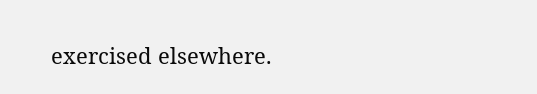exercised elsewhere.